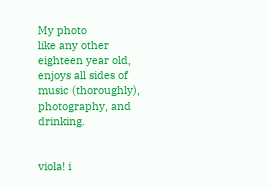My photo
like any other eighteen year old, enjoys all sides of music (thoroughly), photography, and drinking.


viola! i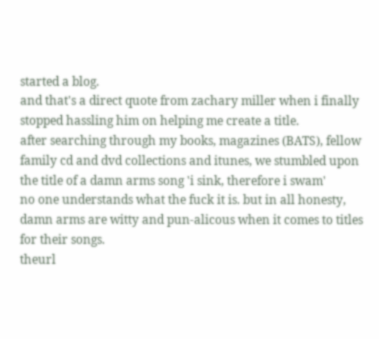started a blog.
and that's a direct quote from zachary miller when i finally stopped hassling him on helping me create a title.
after searching through my books, magazines (BATS), fellow family cd and dvd collections and itunes, we stumbled upon the title of a damn arms song 'i sink, therefore i swam'
no one understands what the fuck it is. but in all honesty, damn arms are witty and pun-alicous when it comes to titles for their songs.
theurl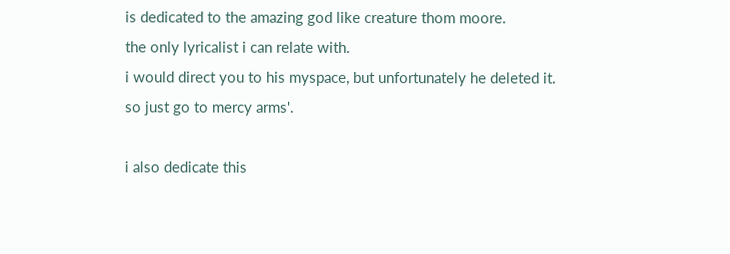is dedicated to the amazing god like creature thom moore.
the only lyricalist i can relate with.
i would direct you to his myspace, but unfortunately he deleted it.
so just go to mercy arms'.

i also dedicate this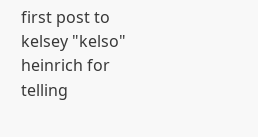first post to kelsey "kelso" heinrich for telling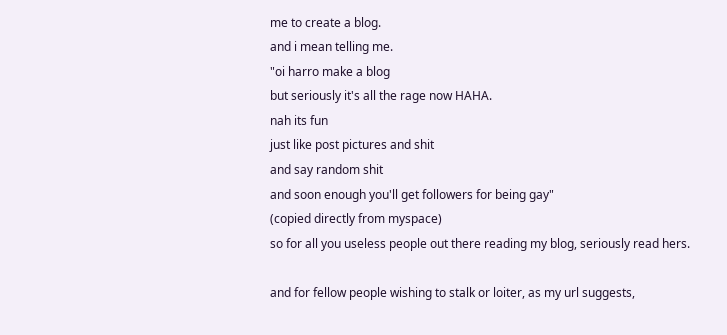me to create a blog.
and i mean telling me.
"oi harro make a blog
but seriously it's all the rage now HAHA.
nah its fun
just like post pictures and shit
and say random shit
and soon enough you'll get followers for being gay"
(copied directly from myspace)
so for all you useless people out there reading my blog, seriously read hers.

and for fellow people wishing to stalk or loiter, as my url suggests,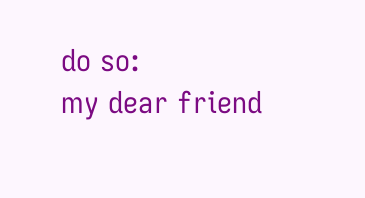do so:
my dear friend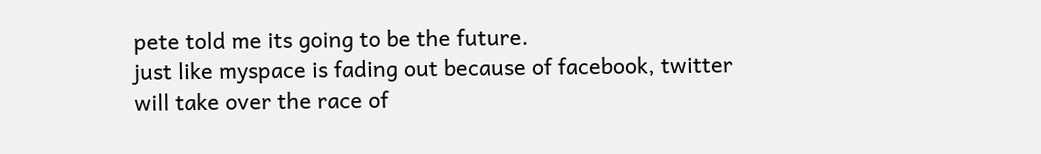pete told me its going to be the future.
just like myspace is fading out because of facebook, twitter will take over the race of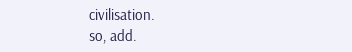civilisation.
so, add.